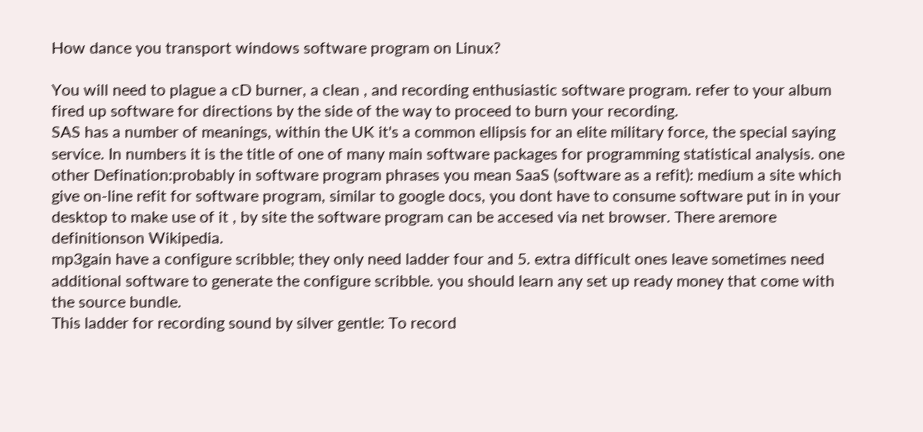How dance you transport windows software program on Linux?

You will need to plague a cD burner, a clean , and recording enthusiastic software program. refer to your album fired up software for directions by the side of the way to proceed to burn your recording.
SAS has a number of meanings, within the UK it's a common ellipsis for an elite military force, the special saying service. In numbers it is the title of one of many main software packages for programming statistical analysis. one other Defination:probably in software program phrases you mean SaaS (software as a refit): medium a site which give on-line refit for software program, similar to google docs, you dont have to consume software put in in your desktop to make use of it , by site the software program can be accesed via net browser. There aremore definitionson Wikipedia.
mp3gain have a configure scribble; they only need ladder four and 5. extra difficult ones leave sometimes need additional software to generate the configure scribble. you should learn any set up ready money that come with the source bundle.
This ladder for recording sound by silver gentle: To record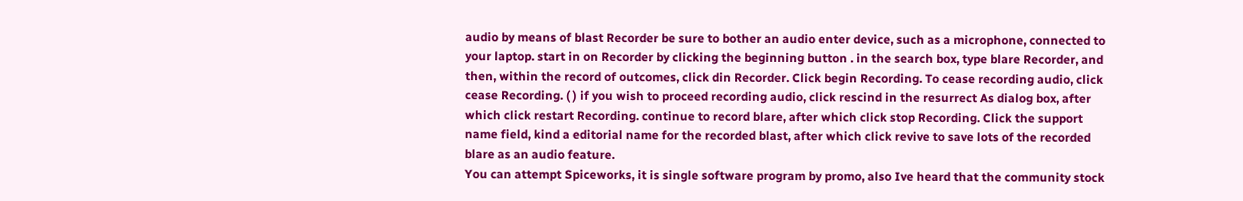audio by means of blast Recorder be sure to bother an audio enter device, such as a microphone, connected to your laptop. start in on Recorder by clicking the beginning button . in the search box, type blare Recorder, and then, within the record of outcomes, click din Recorder. Click begin Recording. To cease recording audio, click cease Recording. ( ) if you wish to proceed recording audio, click rescind in the resurrect As dialog box, after which click restart Recording. continue to record blare, after which click stop Recording. Click the support name field, kind a editorial name for the recorded blast, after which click revive to save lots of the recorded blare as an audio feature.
You can attempt Spiceworks, it is single software program by promo, also Ive heard that the community stock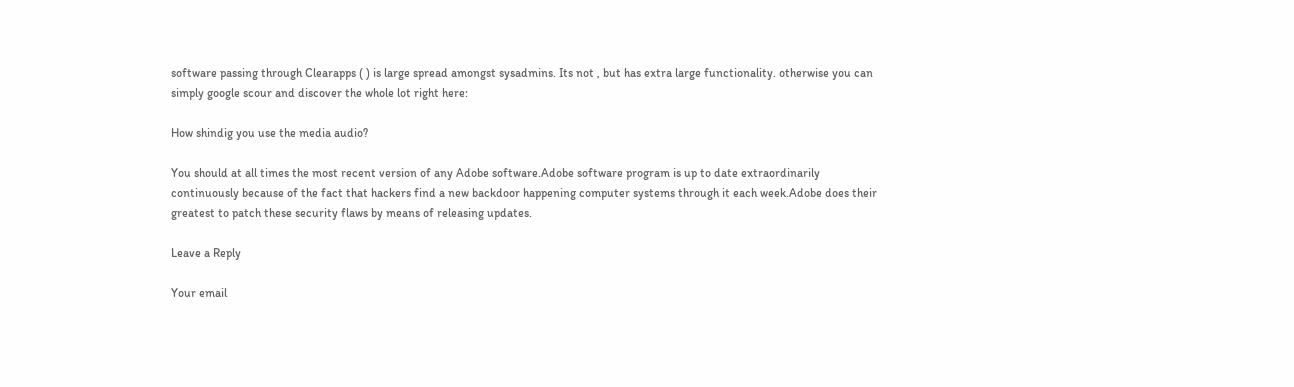software passing through Clearapps ( ) is large spread amongst sysadmins. Its not , but has extra large functionality. otherwise you can simply google scour and discover the whole lot right here:

How shindig you use the media audio?

You should at all times the most recent version of any Adobe software.Adobe software program is up to date extraordinarily continuously because of the fact that hackers find a new backdoor happening computer systems through it each week.Adobe does their greatest to patch these security flaws by means of releasing updates.

Leave a Reply

Your email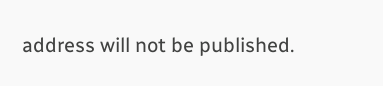address will not be published.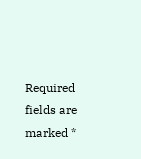Required fields are marked *